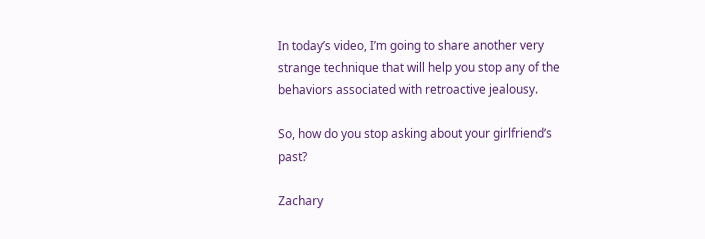In today’s video, I’m going to share another very strange technique that will help you stop any of the behaviors associated with retroactive jealousy.

So, how do you stop asking about your girlfriend’s past?

Zachary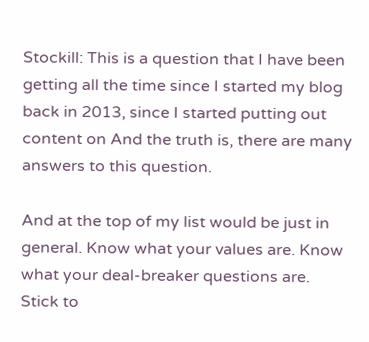Stockill: This is a question that I have been getting all the time since I started my blog back in 2013, since I started putting out content on And the truth is, there are many answers to this question.

And at the top of my list would be just in general. Know what your values are. Know what your deal-breaker questions are. Stick to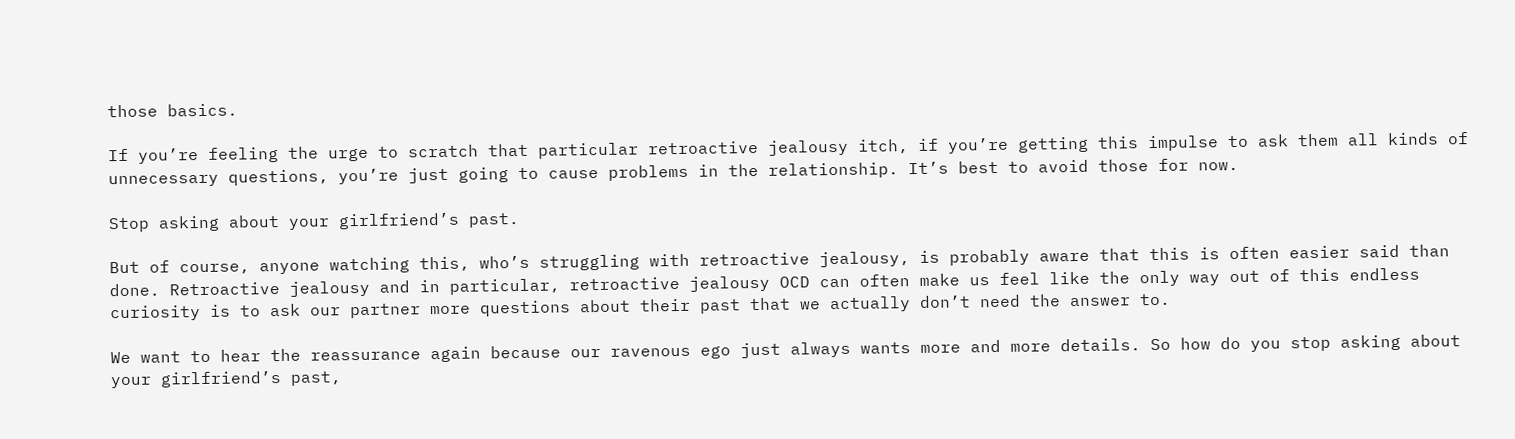those basics.

If you’re feeling the urge to scratch that particular retroactive jealousy itch, if you’re getting this impulse to ask them all kinds of unnecessary questions, you’re just going to cause problems in the relationship. It’s best to avoid those for now.

Stop asking about your girlfriend’s past.

But of course, anyone watching this, who’s struggling with retroactive jealousy, is probably aware that this is often easier said than done. Retroactive jealousy and in particular, retroactive jealousy OCD can often make us feel like the only way out of this endless curiosity is to ask our partner more questions about their past that we actually don’t need the answer to.

We want to hear the reassurance again because our ravenous ego just always wants more and more details. So how do you stop asking about your girlfriend’s past,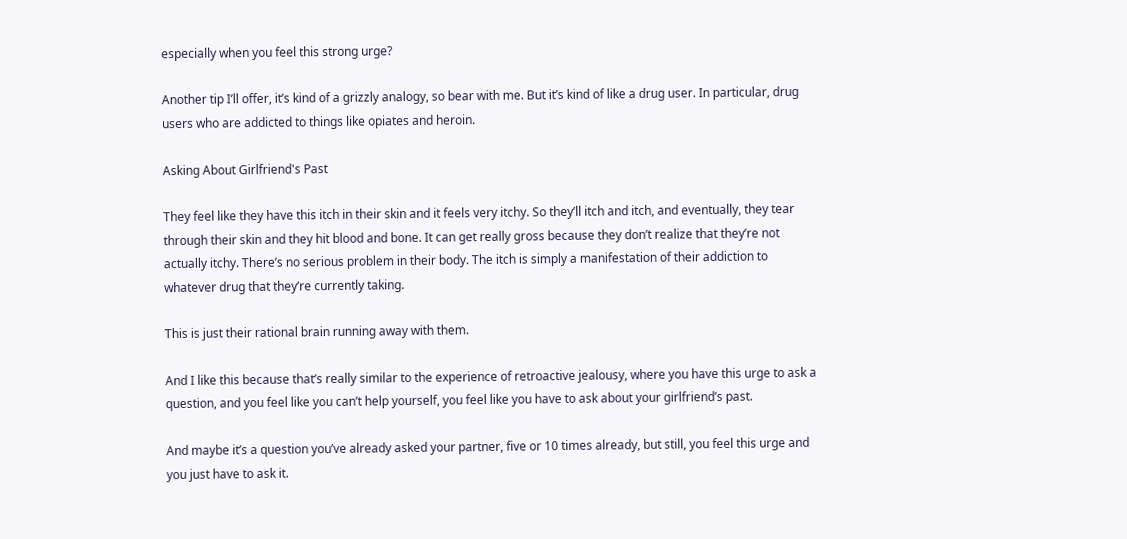especially when you feel this strong urge?

Another tip I’ll offer, it’s kind of a grizzly analogy, so bear with me. But it’s kind of like a drug user. In particular, drug users who are addicted to things like opiates and heroin.

Asking About Girlfriend's Past

They feel like they have this itch in their skin and it feels very itchy. So they’ll itch and itch, and eventually, they tear through their skin and they hit blood and bone. It can get really gross because they don’t realize that they’re not actually itchy. There’s no serious problem in their body. The itch is simply a manifestation of their addiction to whatever drug that they’re currently taking.

This is just their rational brain running away with them.

And I like this because that’s really similar to the experience of retroactive jealousy, where you have this urge to ask a question, and you feel like you can’t help yourself, you feel like you have to ask about your girlfriend’s past.

And maybe it’s a question you’ve already asked your partner, five or 10 times already, but still, you feel this urge and you just have to ask it.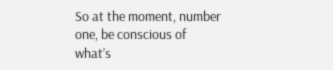So at the moment, number one, be conscious of what’s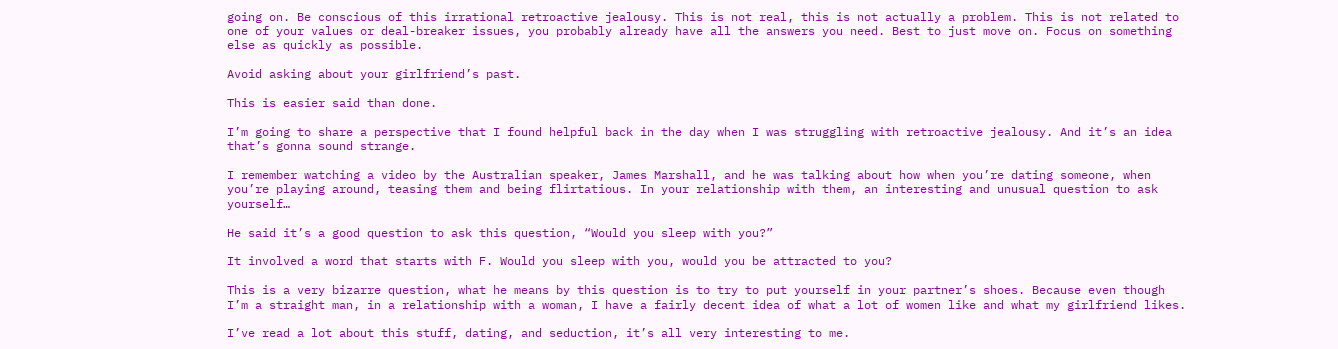going on. Be conscious of this irrational retroactive jealousy. This is not real, this is not actually a problem. This is not related to one of your values or deal-breaker issues, you probably already have all the answers you need. Best to just move on. Focus on something else as quickly as possible.

Avoid asking about your girlfriend’s past.

This is easier said than done.

I’m going to share a perspective that I found helpful back in the day when I was struggling with retroactive jealousy. And it’s an idea that’s gonna sound strange.

I remember watching a video by the Australian speaker, James Marshall, and he was talking about how when you’re dating someone, when you’re playing around, teasing them and being flirtatious. In your relationship with them, an interesting and unusual question to ask yourself…

He said it’s a good question to ask this question, “Would you sleep with you?”

It involved a word that starts with F. Would you sleep with you, would you be attracted to you?

This is a very bizarre question, what he means by this question is to try to put yourself in your partner’s shoes. Because even though I’m a straight man, in a relationship with a woman, I have a fairly decent idea of what a lot of women like and what my girlfriend likes.

I’ve read a lot about this stuff, dating, and seduction, it’s all very interesting to me.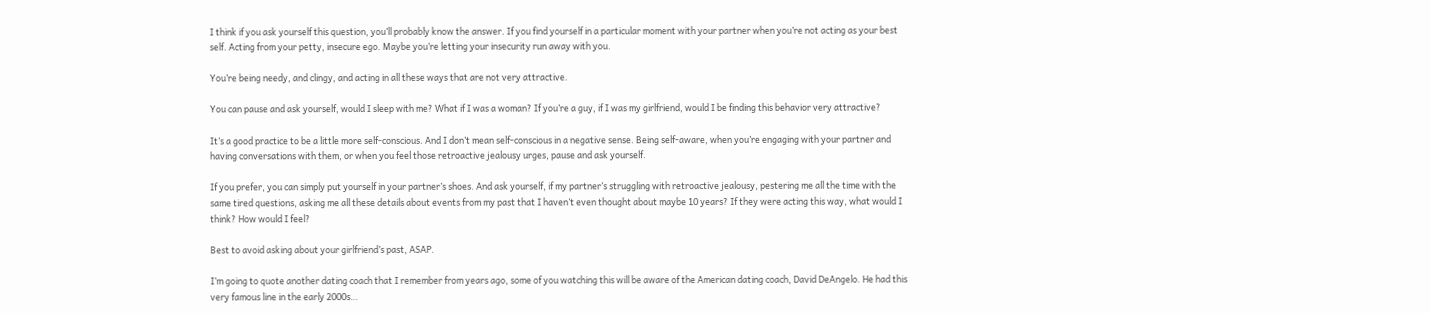I think if you ask yourself this question, you’ll probably know the answer. If you find yourself in a particular moment with your partner when you’re not acting as your best self. Acting from your petty, insecure ego. Maybe you’re letting your insecurity run away with you.

You’re being needy, and clingy, and acting in all these ways that are not very attractive.

You can pause and ask yourself, would I sleep with me? What if I was a woman? If you’re a guy, if I was my girlfriend, would I be finding this behavior very attractive?

It’s a good practice to be a little more self-conscious. And I don’t mean self-conscious in a negative sense. Being self-aware, when you’re engaging with your partner and having conversations with them, or when you feel those retroactive jealousy urges, pause and ask yourself.

If you prefer, you can simply put yourself in your partner’s shoes. And ask yourself, if my partner’s struggling with retroactive jealousy, pestering me all the time with the same tired questions, asking me all these details about events from my past that I haven’t even thought about maybe 10 years? If they were acting this way, what would I think? How would I feel?

Best to avoid asking about your girlfriend’s past, ASAP.

I’m going to quote another dating coach that I remember from years ago, some of you watching this will be aware of the American dating coach, David DeAngelo. He had this very famous line in the early 2000s…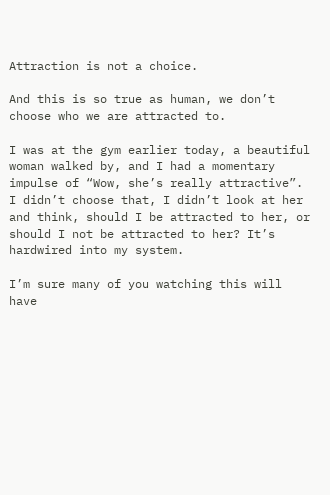Attraction is not a choice.

And this is so true as human, we don’t choose who we are attracted to.

I was at the gym earlier today, a beautiful woman walked by, and I had a momentary impulse of “Wow, she’s really attractive”. I didn’t choose that, I didn’t look at her and think, should I be attracted to her, or should I not be attracted to her? It’s hardwired into my system.

I’m sure many of you watching this will have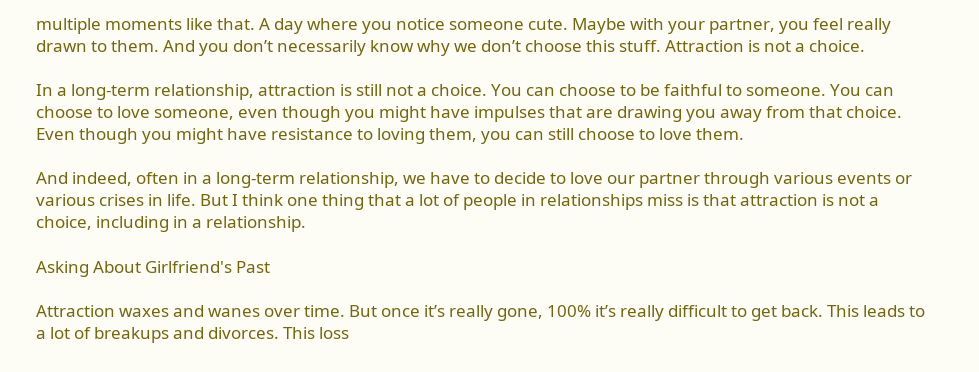multiple moments like that. A day where you notice someone cute. Maybe with your partner, you feel really drawn to them. And you don’t necessarily know why we don’t choose this stuff. Attraction is not a choice.

In a long-term relationship, attraction is still not a choice. You can choose to be faithful to someone. You can choose to love someone, even though you might have impulses that are drawing you away from that choice. Even though you might have resistance to loving them, you can still choose to love them.

And indeed, often in a long-term relationship, we have to decide to love our partner through various events or various crises in life. But I think one thing that a lot of people in relationships miss is that attraction is not a choice, including in a relationship.

Asking About Girlfriend's Past

Attraction waxes and wanes over time. But once it’s really gone, 100% it’s really difficult to get back. This leads to a lot of breakups and divorces. This loss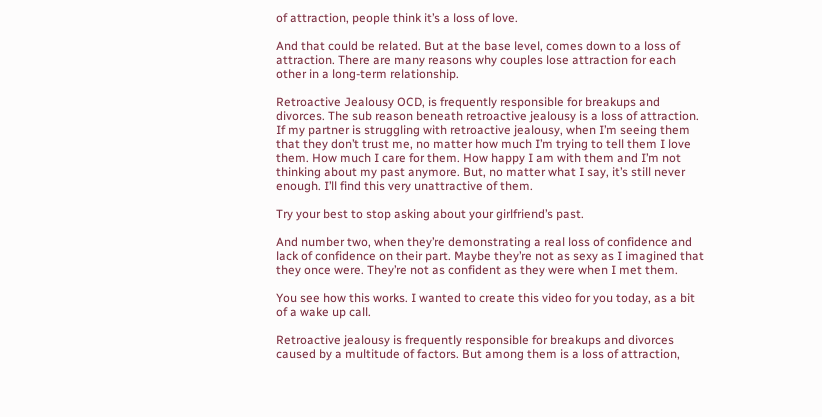of attraction, people think it’s a loss of love.

And that could be related. But at the base level, comes down to a loss of attraction. There are many reasons why couples lose attraction for each other in a long-term relationship.

Retroactive Jealousy OCD, is frequently responsible for breakups and divorces. The sub reason beneath retroactive jealousy is a loss of attraction. If my partner is struggling with retroactive jealousy, when I’m seeing them that they don’t trust me, no matter how much I’m trying to tell them I love them. How much I care for them. How happy I am with them and I’m not thinking about my past anymore. But, no matter what I say, it’s still never enough. I’ll find this very unattractive of them.

Try your best to stop asking about your girlfriend’s past.

And number two, when they’re demonstrating a real loss of confidence and lack of confidence on their part. Maybe they’re not as sexy as I imagined that they once were. They’re not as confident as they were when I met them.

You see how this works. I wanted to create this video for you today, as a bit of a wake up call.

Retroactive jealousy is frequently responsible for breakups and divorces caused by a multitude of factors. But among them is a loss of attraction,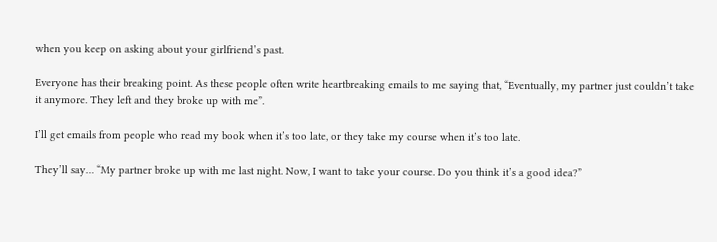when you keep on asking about your girlfriend’s past.

Everyone has their breaking point. As these people often write heartbreaking emails to me saying that, “Eventually, my partner just couldn’t take it anymore. They left and they broke up with me”.

I’ll get emails from people who read my book when it’s too late, or they take my course when it’s too late.

They’ll say… “My partner broke up with me last night. Now, I want to take your course. Do you think it’s a good idea?”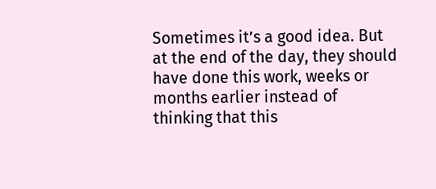Sometimes it’s a good idea. But at the end of the day, they should have done this work, weeks or months earlier instead of thinking that this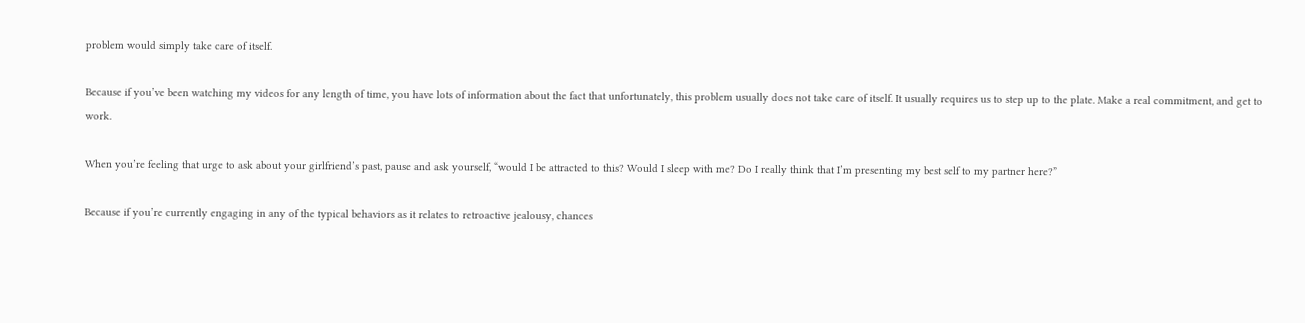problem would simply take care of itself.

Because if you’ve been watching my videos for any length of time, you have lots of information about the fact that unfortunately, this problem usually does not take care of itself. It usually requires us to step up to the plate. Make a real commitment, and get to work.

When you’re feeling that urge to ask about your girlfriend’s past, pause and ask yourself, “would I be attracted to this? Would I sleep with me? Do I really think that I’m presenting my best self to my partner here?”

Because if you’re currently engaging in any of the typical behaviors as it relates to retroactive jealousy, chances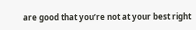are good that you’re not at your best right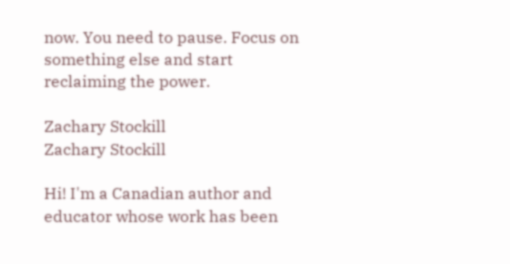now. You need to pause. Focus on something else and start reclaiming the power.

Zachary Stockill
Zachary Stockill

Hi! I'm a Canadian author and educator whose work has been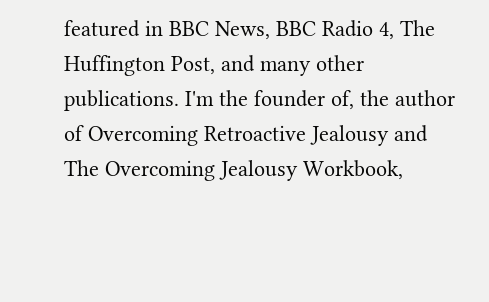featured in BBC News, BBC Radio 4, The Huffington Post, and many other publications. I'm the founder of, the author of Overcoming Retroactive Jealousy and The Overcoming Jealousy Workbook,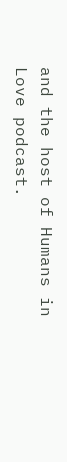and the host of Humans in Love podcast.